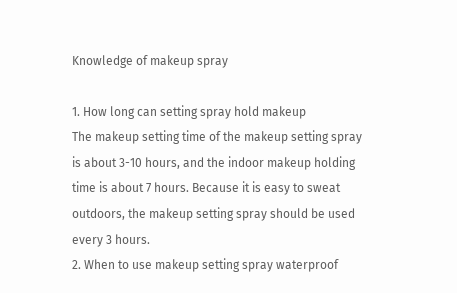Knowledge of makeup spray

1. How long can setting spray hold makeup
The makeup setting time of the makeup setting spray is about 3-10 hours, and the indoor makeup holding time is about 7 hours. Because it is easy to sweat outdoors, the makeup setting spray should be used every 3 hours.
2. When to use makeup setting spray waterproof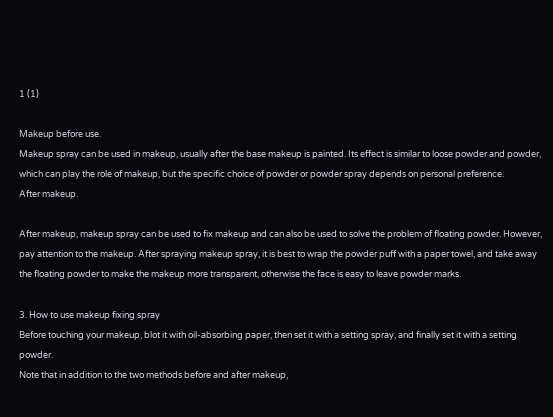1 (1)

Makeup before use.
Makeup spray can be used in makeup, usually after the base makeup is painted. Its effect is similar to loose powder and powder, which can play the role of makeup, but the specific choice of powder or powder spray depends on personal preference.
After makeup.

After makeup, makeup spray can be used to fix makeup and can also be used to solve the problem of floating powder. However, pay attention to the makeup. After spraying makeup spray, it is best to wrap the powder puff with a paper towel, and take away the floating powder to make the makeup more transparent, otherwise the face is easy to leave powder marks.

3. How to use makeup fixing spray
Before touching your makeup, blot it with oil-absorbing paper, then set it with a setting spray, and finally set it with a setting powder.
Note that in addition to the two methods before and after makeup,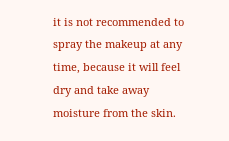it is not recommended to spray the makeup at any time, because it will feel dry and take away moisture from the skin.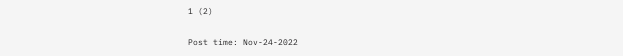1 (2)

Post time: Nov-24-2022